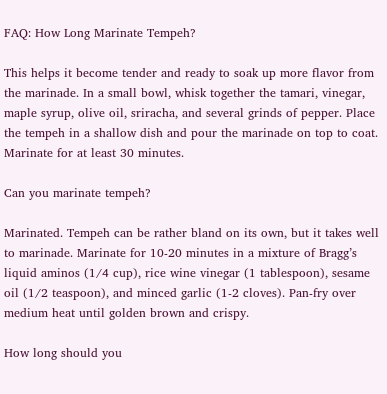FAQ: How Long Marinate Tempeh?

This helps it become tender and ready to soak up more flavor from the marinade. In a small bowl, whisk together the tamari, vinegar, maple syrup, olive oil, sriracha, and several grinds of pepper. Place the tempeh in a shallow dish and pour the marinade on top to coat. Marinate for at least 30 minutes.

Can you marinate tempeh?

Marinated. Tempeh can be rather bland on its own, but it takes well to marinade. Marinate for 10-20 minutes in a mixture of Bragg’s liquid aminos (1/4 cup), rice wine vinegar (1 tablespoon), sesame oil (1/2 teaspoon), and minced garlic (1-2 cloves). Pan-fry over medium heat until golden brown and crispy.

How long should you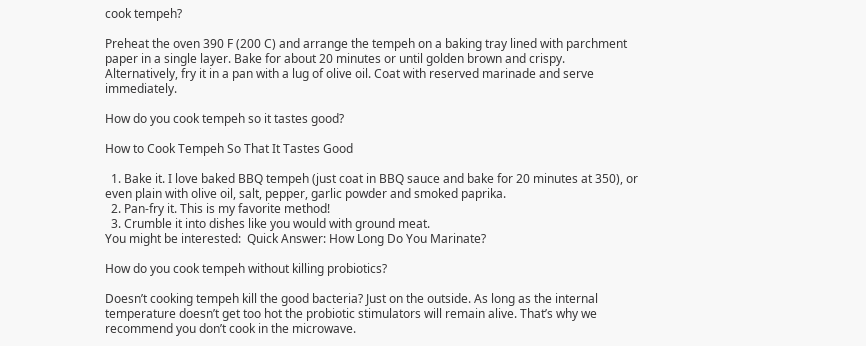cook tempeh?

Preheat the oven 390 F (200 C) and arrange the tempeh on a baking tray lined with parchment paper in a single layer. Bake for about 20 minutes or until golden brown and crispy. Alternatively, fry it in a pan with a lug of olive oil. Coat with reserved marinade and serve immediately.

How do you cook tempeh so it tastes good?

How to Cook Tempeh So That It Tastes Good

  1. Bake it. I love baked BBQ tempeh (just coat in BBQ sauce and bake for 20 minutes at 350), or even plain with olive oil, salt, pepper, garlic powder and smoked paprika.
  2. Pan-fry it. This is my favorite method!
  3. Crumble it into dishes like you would with ground meat.
You might be interested:  Quick Answer: How Long Do You Marinate?

How do you cook tempeh without killing probiotics?

Doesn’t cooking tempeh kill the good bacteria? Just on the outside. As long as the internal temperature doesn’t get too hot the probiotic stimulators will remain alive. That’s why we recommend you don’t cook in the microwave.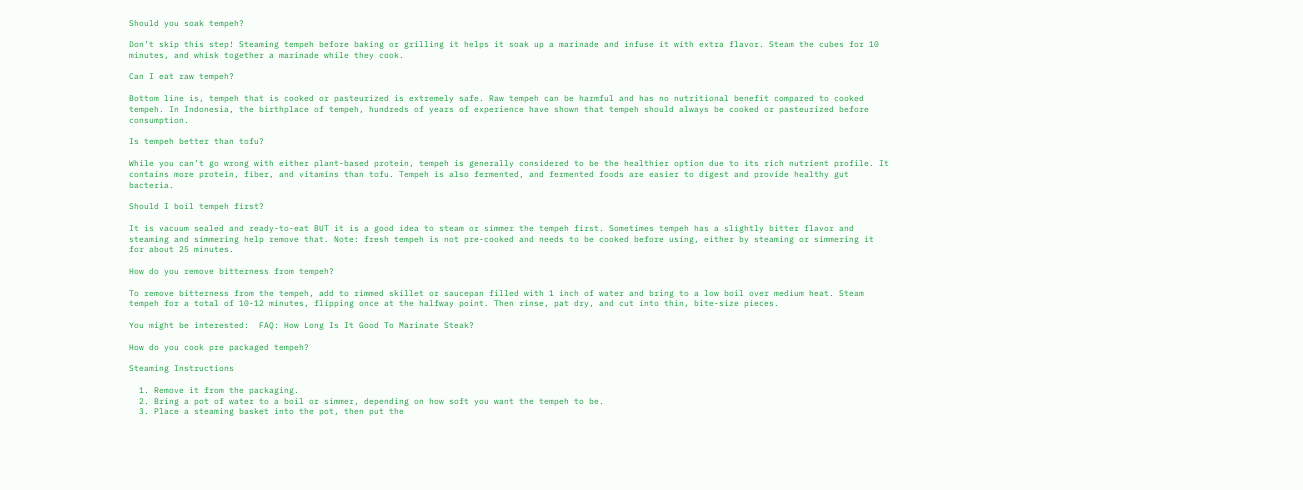Should you soak tempeh?

Don’t skip this step! Steaming tempeh before baking or grilling it helps it soak up a marinade and infuse it with extra flavor. Steam the cubes for 10 minutes, and whisk together a marinade while they cook.

Can I eat raw tempeh?

Bottom line is, tempeh that is cooked or pasteurized is extremely safe. Raw tempeh can be harmful and has no nutritional benefit compared to cooked tempeh. In Indonesia, the birthplace of tempeh, hundreds of years of experience have shown that tempeh should always be cooked or pasteurized before consumption.

Is tempeh better than tofu?

While you can’t go wrong with either plant-based protein, tempeh is generally considered to be the healthier option due to its rich nutrient profile. It contains more protein, fiber, and vitamins than tofu. Tempeh is also fermented, and fermented foods are easier to digest and provide healthy gut bacteria.

Should I boil tempeh first?

It is vacuum sealed and ready-to-eat BUT it is a good idea to steam or simmer the tempeh first. Sometimes tempeh has a slightly bitter flavor and steaming and simmering help remove that. Note: fresh tempeh is not pre-cooked and needs to be cooked before using, either by steaming or simmering it for about 25 minutes.

How do you remove bitterness from tempeh?

To remove bitterness from the tempeh, add to rimmed skillet or saucepan filled with 1 inch of water and bring to a low boil over medium heat. Steam tempeh for a total of 10-12 minutes, flipping once at the halfway point. Then rinse, pat dry, and cut into thin, bite-size pieces.

You might be interested:  FAQ: How Long Is It Good To Marinate Steak?

How do you cook pre packaged tempeh?

Steaming Instructions

  1. Remove it from the packaging.
  2. Bring a pot of water to a boil or simmer, depending on how soft you want the tempeh to be.
  3. Place a steaming basket into the pot, then put the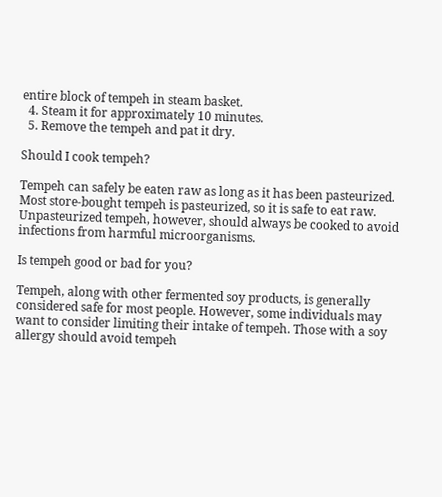entire block of tempeh in steam basket.
  4. Steam it for approximately 10 minutes.
  5. Remove the tempeh and pat it dry.

Should I cook tempeh?

Tempeh can safely be eaten raw as long as it has been pasteurized. Most store-bought tempeh is pasteurized, so it is safe to eat raw. Unpasteurized tempeh, however, should always be cooked to avoid infections from harmful microorganisms.

Is tempeh good or bad for you?

Tempeh, along with other fermented soy products, is generally considered safe for most people. However, some individuals may want to consider limiting their intake of tempeh. Those with a soy allergy should avoid tempeh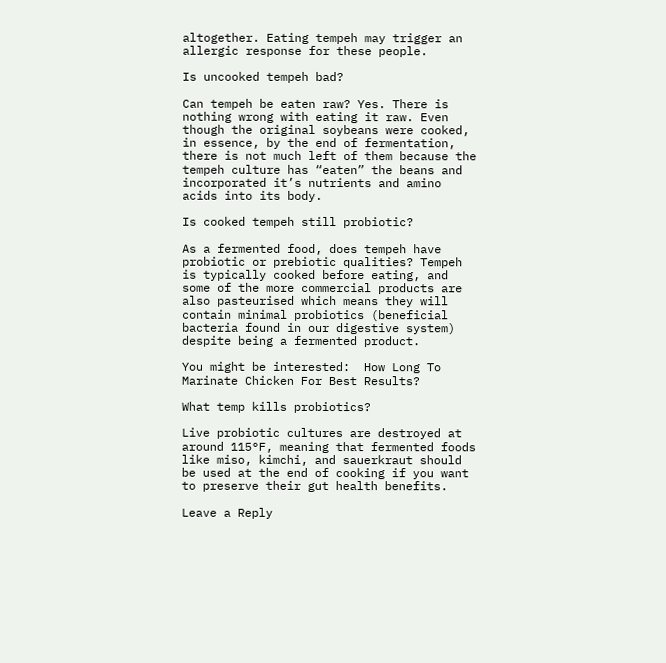altogether. Eating tempeh may trigger an allergic response for these people.

Is uncooked tempeh bad?

Can tempeh be eaten raw? Yes. There is nothing wrong with eating it raw. Even though the original soybeans were cooked, in essence, by the end of fermentation, there is not much left of them because the tempeh culture has “eaten” the beans and incorporated it’s nutrients and amino acids into its body.

Is cooked tempeh still probiotic?

As a fermented food, does tempeh have probiotic or prebiotic qualities? Tempeh is typically cooked before eating, and some of the more commercial products are also pasteurised which means they will contain minimal probiotics (beneficial bacteria found in our digestive system) despite being a fermented product.

You might be interested:  How Long To Marinate Chicken For Best Results?

What temp kills probiotics?

Live probiotic cultures are destroyed at around 115°F, meaning that fermented foods like miso, kimchi, and sauerkraut should be used at the end of cooking if you want to preserve their gut health benefits.

Leave a Reply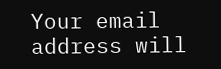Your email address will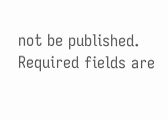not be published. Required fields are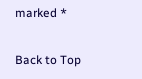marked *

Back to Top